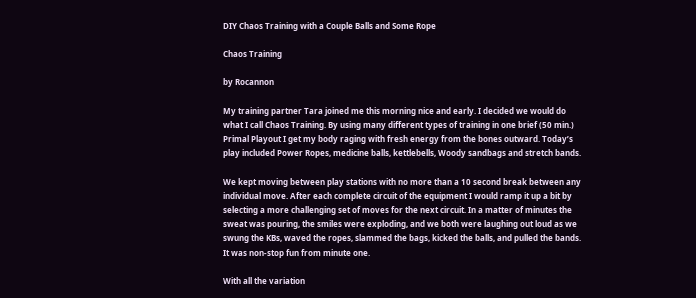DIY Chaos Training with a Couple Balls and Some Rope

Chaos Training

by Rocannon

My training partner Tara joined me this morning nice and early. I decided we would do what I call Chaos Training. By using many different types of training in one brief (50 min.) Primal Playout I get my body raging with fresh energy from the bones outward. Today’s play included Power Ropes, medicine balls, kettlebells, Woody sandbags and stretch bands.

We kept moving between play stations with no more than a 10 second break between any individual move. After each complete circuit of the equipment I would ramp it up a bit by selecting a more challenging set of moves for the next circuit. In a matter of minutes the sweat was pouring, the smiles were exploding, and we both were laughing out loud as we swung the KBs, waved the ropes, slammed the bags, kicked the balls, and pulled the bands. It was non-stop fun from minute one.

With all the variation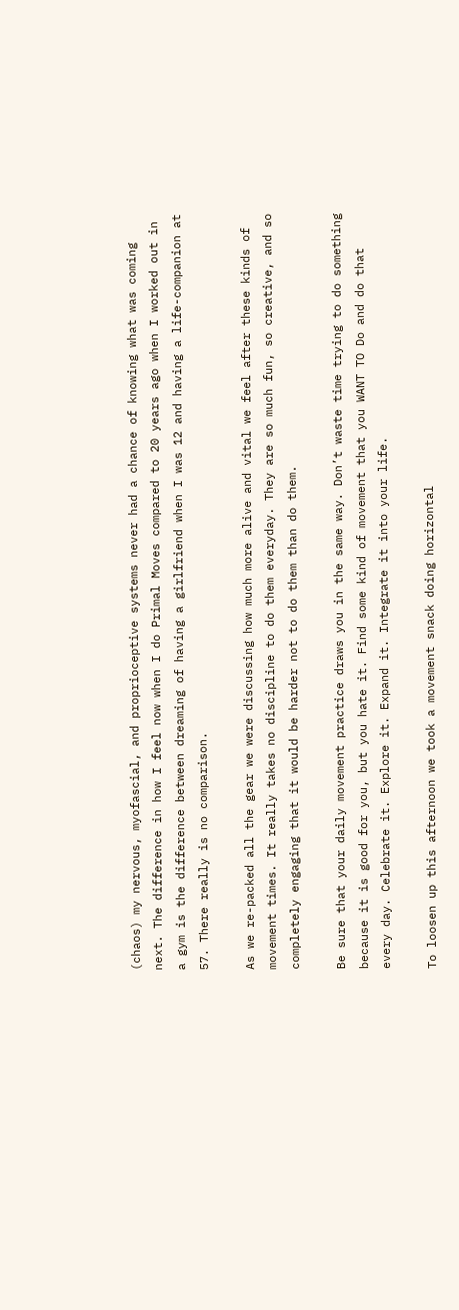(chaos) my nervous, myofascial, and proprioceptive systems never had a chance of knowing what was coming next. The difference in how I feel now when I do Primal Moves compared to 20 years ago when I worked out in a gym is the difference between dreaming of having a girlfriend when I was 12 and having a life-companion at 57. There really is no comparison.

As we re-packed all the gear we were discussing how much more alive and vital we feel after these kinds of movement times. It really takes no discipline to do them everyday. They are so much fun, so creative, and so completely engaging that it would be harder not to do them than do them.

Be sure that your daily movement practice draws you in the same way. Don’t waste time trying to do something because it is good for you, but you hate it. Find some kind of movement that you WANT TO Do and do that every day. Celebrate it. Explore it. Expand it. Integrate it into your life.

To loosen up this afternoon we took a movement snack doing horizontal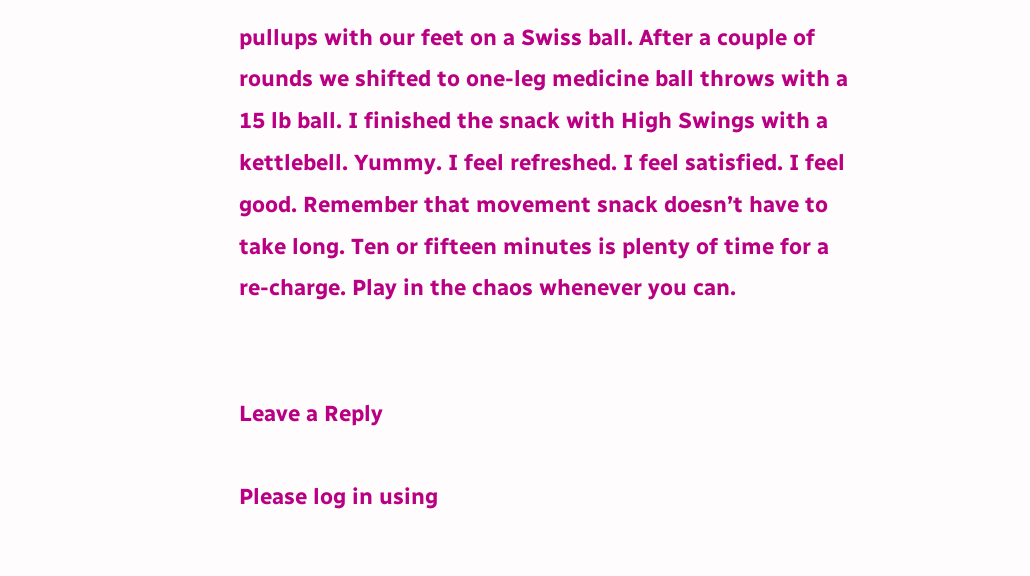pullups with our feet on a Swiss ball. After a couple of rounds we shifted to one-leg medicine ball throws with a 15 lb ball. I finished the snack with High Swings with a kettlebell. Yummy. I feel refreshed. I feel satisfied. I feel good. Remember that movement snack doesn’t have to take long. Ten or fifteen minutes is plenty of time for a re-charge. Play in the chaos whenever you can.


Leave a Reply

Please log in using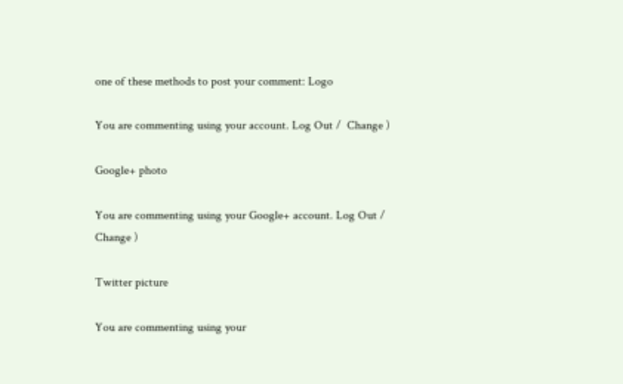one of these methods to post your comment: Logo

You are commenting using your account. Log Out /  Change )

Google+ photo

You are commenting using your Google+ account. Log Out /  Change )

Twitter picture

You are commenting using your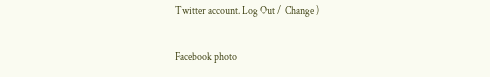Twitter account. Log Out /  Change )

Facebook photo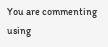You are commenting using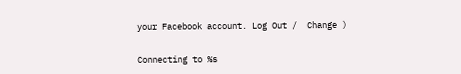your Facebook account. Log Out /  Change )


Connecting to %s